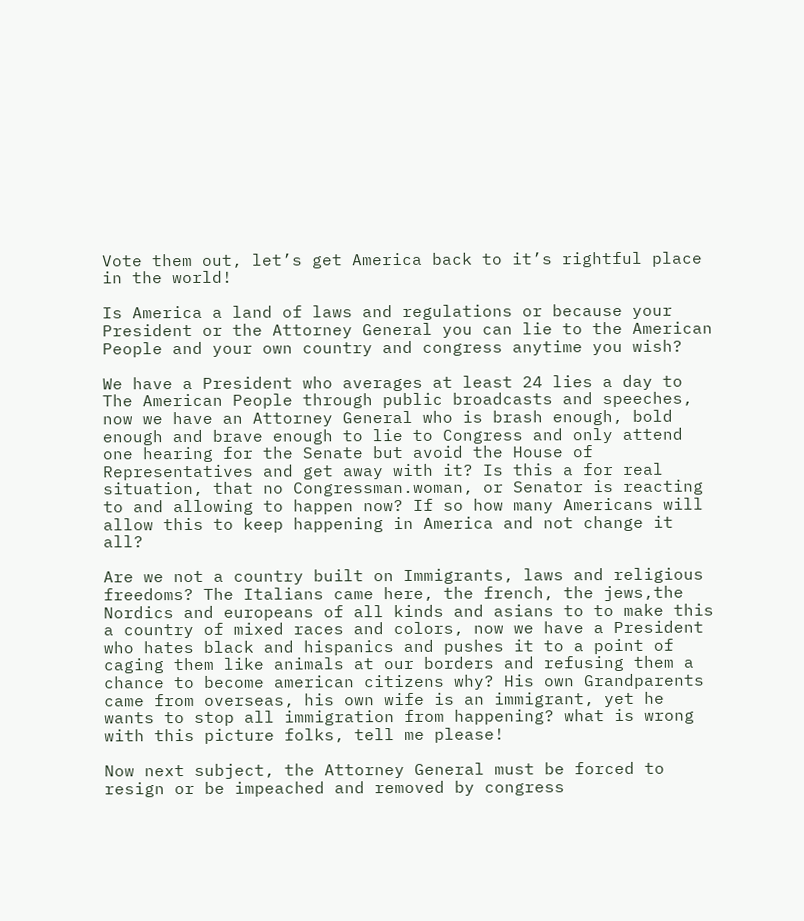Vote them out, let’s get America back to it’s rightful place in the world!

Is America a land of laws and regulations or because your President or the Attorney General you can lie to the American People and your own country and congress anytime you wish?

We have a President who averages at least 24 lies a day to The American People through public broadcasts and speeches, now we have an Attorney General who is brash enough, bold enough and brave enough to lie to Congress and only attend one hearing for the Senate but avoid the House of Representatives and get away with it? Is this a for real situation, that no Congressman.woman, or Senator is reacting to and allowing to happen now? If so how many Americans will allow this to keep happening in America and not change it all?

Are we not a country built on Immigrants, laws and religious freedoms? The Italians came here, the french, the jews,the Nordics and europeans of all kinds and asians to to make this a country of mixed races and colors, now we have a President who hates black and hispanics and pushes it to a point of caging them like animals at our borders and refusing them a chance to become american citizens why? His own Grandparents came from overseas, his own wife is an immigrant, yet he wants to stop all immigration from happening? what is wrong with this picture folks, tell me please!

Now next subject, the Attorney General must be forced to resign or be impeached and removed by congress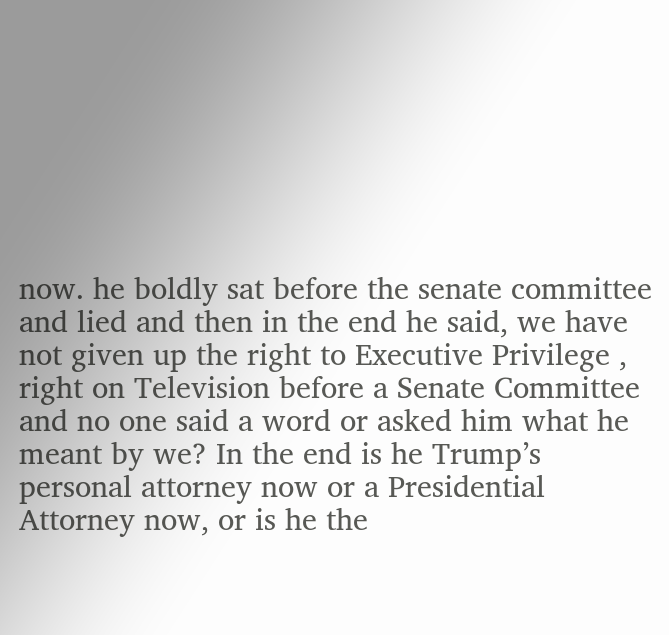now. he boldly sat before the senate committee and lied and then in the end he said, we have not given up the right to Executive Privilege , right on Television before a Senate Committee and no one said a word or asked him what he meant by we? In the end is he Trump’s personal attorney now or a Presidential Attorney now, or is he the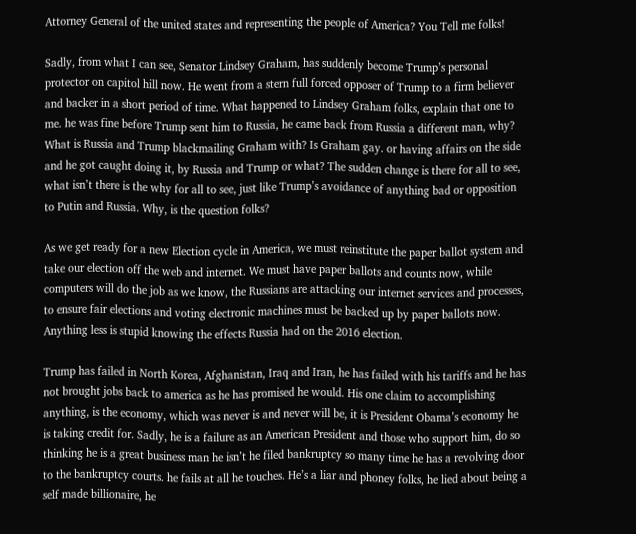Attorney General of the united states and representing the people of America? You Tell me folks!

Sadly, from what I can see, Senator Lindsey Graham, has suddenly become Trump’s personal protector on capitol hill now. He went from a stern full forced opposer of Trump to a firm believer and backer in a short period of time. What happened to Lindsey Graham folks, explain that one to me. he was fine before Trump sent him to Russia, he came back from Russia a different man, why? What is Russia and Trump blackmailing Graham with? Is Graham gay. or having affairs on the side and he got caught doing it, by Russia and Trump or what? The sudden change is there for all to see, what isn’t there is the why for all to see, just like Trump’s avoidance of anything bad or opposition to Putin and Russia. Why, is the question folks?

As we get ready for a new Election cycle in America, we must reinstitute the paper ballot system and take our election off the web and internet. We must have paper ballots and counts now, while computers will do the job as we know, the Russians are attacking our internet services and processes, to ensure fair elections and voting electronic machines must be backed up by paper ballots now. Anything less is stupid knowing the effects Russia had on the 2016 election.

Trump has failed in North Korea, Afghanistan, Iraq and Iran, he has failed with his tariffs and he has not brought jobs back to america as he has promised he would. His one claim to accomplishing anything, is the economy, which was never is and never will be, it is President Obama’s economy he is taking credit for. Sadly, he is a failure as an American President and those who support him, do so thinking he is a great business man he isn’t he filed bankruptcy so many time he has a revolving door to the bankruptcy courts. he fails at all he touches. He’s a liar and phoney folks, he lied about being a self made billionaire, he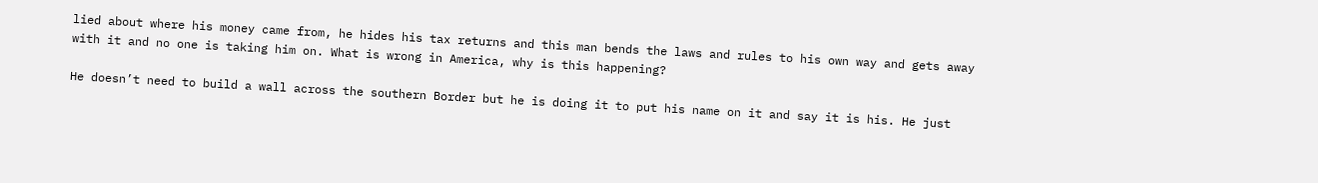lied about where his money came from, he hides his tax returns and this man bends the laws and rules to his own way and gets away with it and no one is taking him on. What is wrong in America, why is this happening?

He doesn’t need to build a wall across the southern Border but he is doing it to put his name on it and say it is his. He just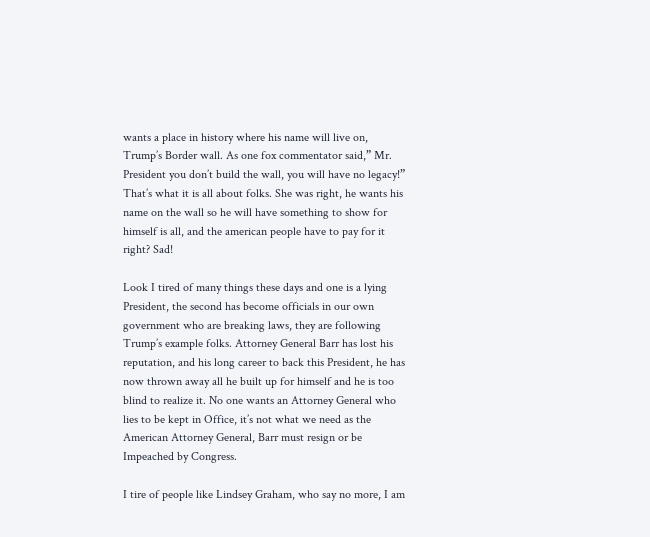wants a place in history where his name will live on, Trump’s Border wall. As one fox commentator said,” Mr. President you don’t build the wall, you will have no legacy!” That’s what it is all about folks. She was right, he wants his name on the wall so he will have something to show for himself is all, and the american people have to pay for it right? Sad!

Look I tired of many things these days and one is a lying President, the second has become officials in our own government who are breaking laws, they are following Trump’s example folks. Attorney General Barr has lost his reputation, and his long career to back this President, he has now thrown away all he built up for himself and he is too blind to realize it. No one wants an Attorney General who lies to be kept in Office, it’s not what we need as the American Attorney General, Barr must resign or be Impeached by Congress.

I tire of people like Lindsey Graham, who say no more, I am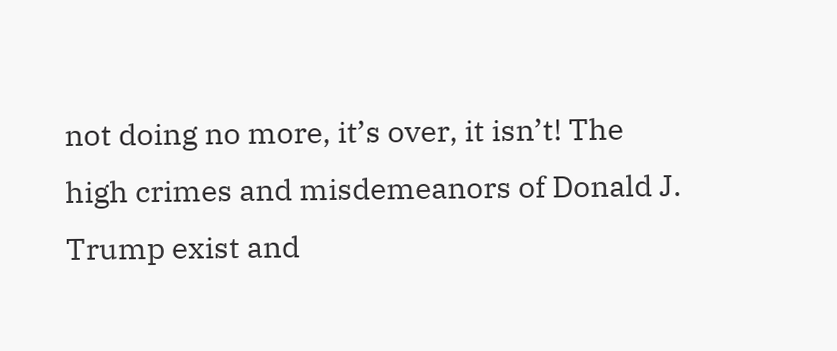not doing no more, it’s over, it isn’t! The high crimes and misdemeanors of Donald J. Trump exist and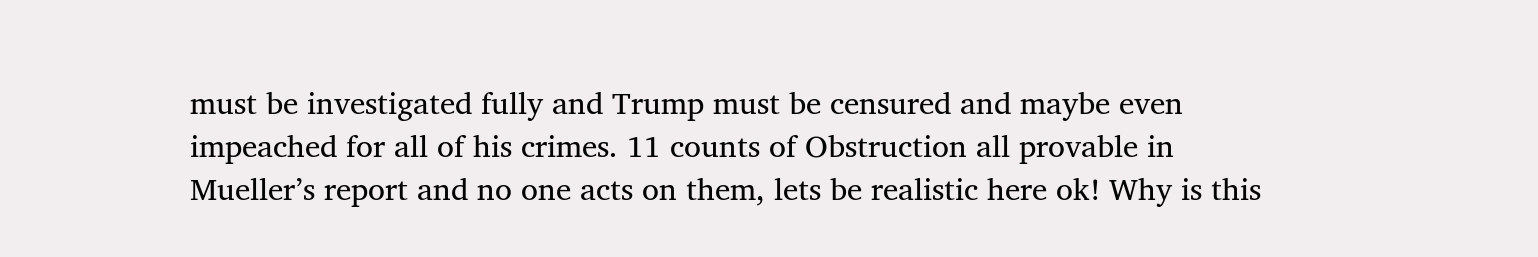must be investigated fully and Trump must be censured and maybe even impeached for all of his crimes. 11 counts of Obstruction all provable in Mueller’s report and no one acts on them, lets be realistic here ok! Why is this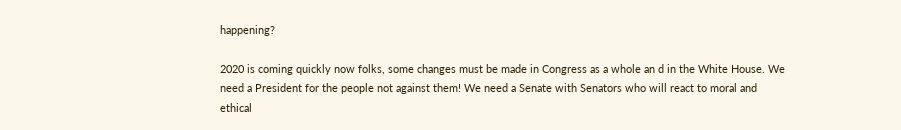happening?

2020 is coming quickly now folks, some changes must be made in Congress as a whole an d in the White House. We need a President for the people not against them! We need a Senate with Senators who will react to moral and ethical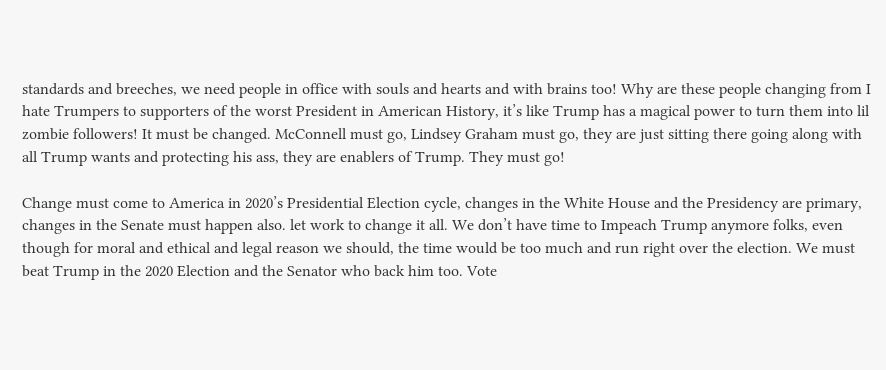standards and breeches, we need people in office with souls and hearts and with brains too! Why are these people changing from I hate Trumpers to supporters of the worst President in American History, it’s like Trump has a magical power to turn them into lil zombie followers! It must be changed. McConnell must go, Lindsey Graham must go, they are just sitting there going along with all Trump wants and protecting his ass, they are enablers of Trump. They must go!

Change must come to America in 2020’s Presidential Election cycle, changes in the White House and the Presidency are primary, changes in the Senate must happen also. let work to change it all. We don’t have time to Impeach Trump anymore folks, even though for moral and ethical and legal reason we should, the time would be too much and run right over the election. We must beat Trump in the 2020 Election and the Senator who back him too. Vote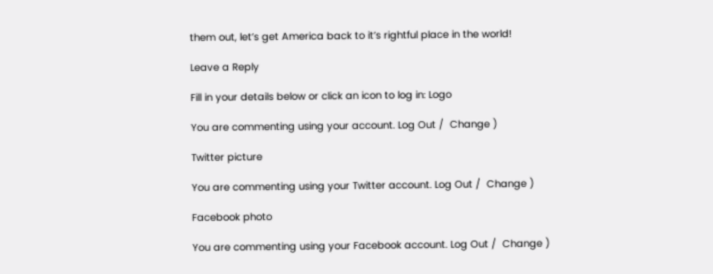them out, let’s get America back to it’s rightful place in the world!

Leave a Reply

Fill in your details below or click an icon to log in: Logo

You are commenting using your account. Log Out /  Change )

Twitter picture

You are commenting using your Twitter account. Log Out /  Change )

Facebook photo

You are commenting using your Facebook account. Log Out /  Change )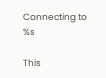Connecting to %s

This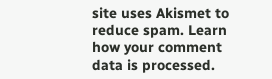site uses Akismet to reduce spam. Learn how your comment data is processed.